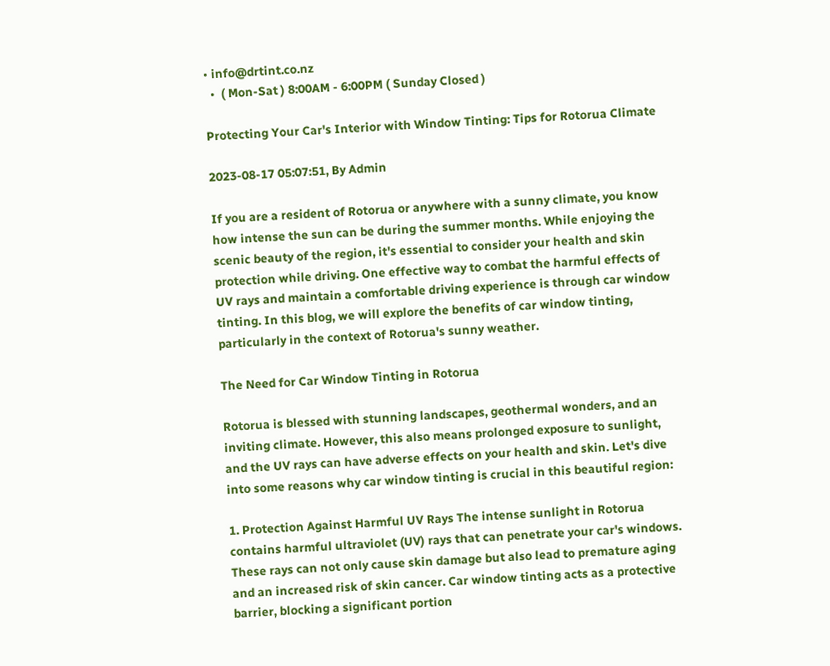• info@drtint.co.nz
  •  ( Mon-Sat ) 8:00AM - 6:00PM ( Sunday Closed )

Protecting Your Car's Interior with Window Tinting: Tips for Rotorua Climate

2023-08-17 05:07:51, By Admin

If you are a resident of Rotorua or anywhere with a sunny climate, you know how intense the sun can be during the summer months. While enjoying the scenic beauty of the region, it's essential to consider your health and skin protection while driving. One effective way to combat the harmful effects of UV rays and maintain a comfortable driving experience is through car window tinting. In this blog, we will explore the benefits of car window tinting, particularly in the context of Rotorua's sunny weather.

The Need for Car Window Tinting in Rotorua

Rotorua is blessed with stunning landscapes, geothermal wonders, and an inviting climate. However, this also means prolonged exposure to sunlight, and the UV rays can have adverse effects on your health and skin. Let's dive into some reasons why car window tinting is crucial in this beautiful region:

1. Protection Against Harmful UV Rays The intense sunlight in Rotorua contains harmful ultraviolet (UV) rays that can penetrate your car's windows. These rays can not only cause skin damage but also lead to premature aging and an increased risk of skin cancer. Car window tinting acts as a protective barrier, blocking a significant portion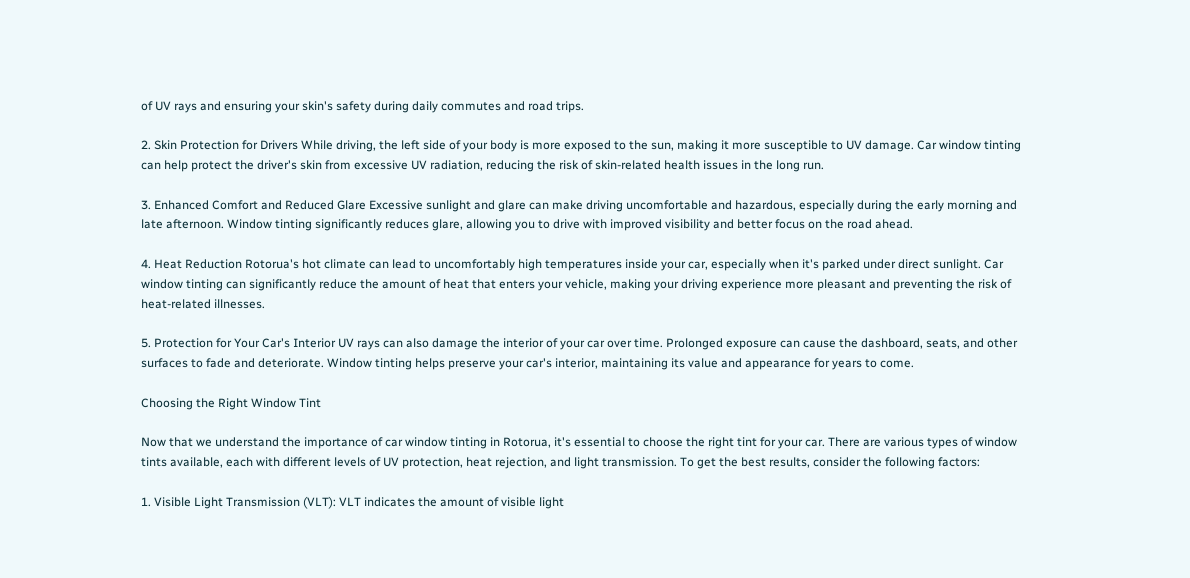of UV rays and ensuring your skin's safety during daily commutes and road trips.

2. Skin Protection for Drivers While driving, the left side of your body is more exposed to the sun, making it more susceptible to UV damage. Car window tinting can help protect the driver's skin from excessive UV radiation, reducing the risk of skin-related health issues in the long run.

3. Enhanced Comfort and Reduced Glare Excessive sunlight and glare can make driving uncomfortable and hazardous, especially during the early morning and late afternoon. Window tinting significantly reduces glare, allowing you to drive with improved visibility and better focus on the road ahead.

4. Heat Reduction Rotorua's hot climate can lead to uncomfortably high temperatures inside your car, especially when it's parked under direct sunlight. Car window tinting can significantly reduce the amount of heat that enters your vehicle, making your driving experience more pleasant and preventing the risk of heat-related illnesses.

5. Protection for Your Car's Interior UV rays can also damage the interior of your car over time. Prolonged exposure can cause the dashboard, seats, and other surfaces to fade and deteriorate. Window tinting helps preserve your car's interior, maintaining its value and appearance for years to come.

Choosing the Right Window Tint

Now that we understand the importance of car window tinting in Rotorua, it's essential to choose the right tint for your car. There are various types of window tints available, each with different levels of UV protection, heat rejection, and light transmission. To get the best results, consider the following factors:

1. Visible Light Transmission (VLT): VLT indicates the amount of visible light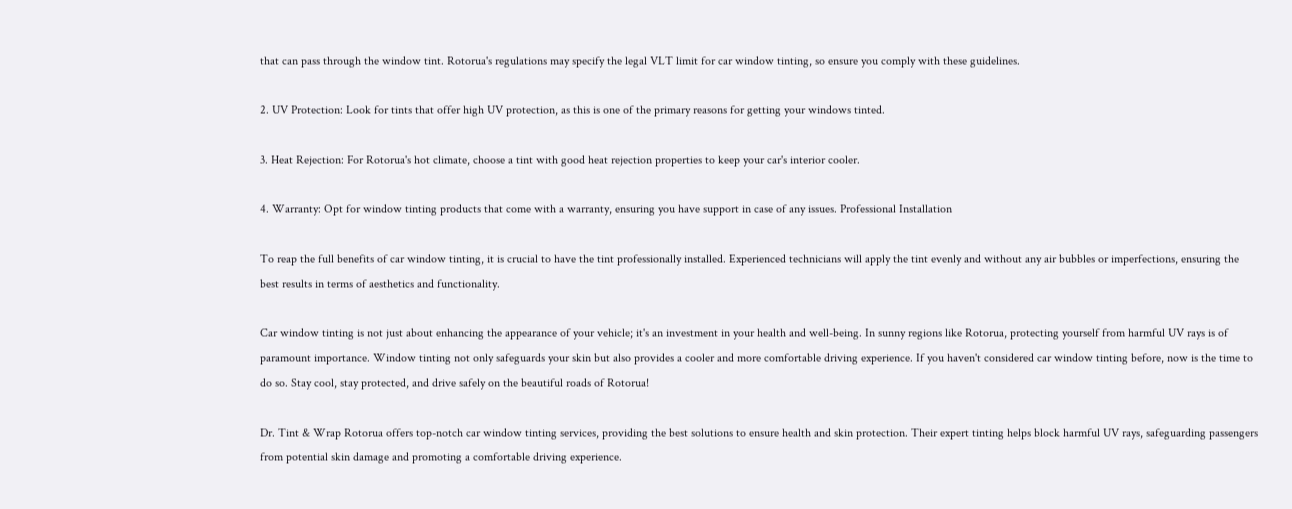that can pass through the window tint. Rotorua's regulations may specify the legal VLT limit for car window tinting, so ensure you comply with these guidelines.

2. UV Protection: Look for tints that offer high UV protection, as this is one of the primary reasons for getting your windows tinted.

3. Heat Rejection: For Rotorua's hot climate, choose a tint with good heat rejection properties to keep your car's interior cooler.

4. Warranty: Opt for window tinting products that come with a warranty, ensuring you have support in case of any issues. Professional Installation

To reap the full benefits of car window tinting, it is crucial to have the tint professionally installed. Experienced technicians will apply the tint evenly and without any air bubbles or imperfections, ensuring the best results in terms of aesthetics and functionality.

Car window tinting is not just about enhancing the appearance of your vehicle; it's an investment in your health and well-being. In sunny regions like Rotorua, protecting yourself from harmful UV rays is of paramount importance. Window tinting not only safeguards your skin but also provides a cooler and more comfortable driving experience. If you haven't considered car window tinting before, now is the time to do so. Stay cool, stay protected, and drive safely on the beautiful roads of Rotorua!

Dr. Tint & Wrap Rotorua offers top-notch car window tinting services, providing the best solutions to ensure health and skin protection. Their expert tinting helps block harmful UV rays, safeguarding passengers from potential skin damage and promoting a comfortable driving experience.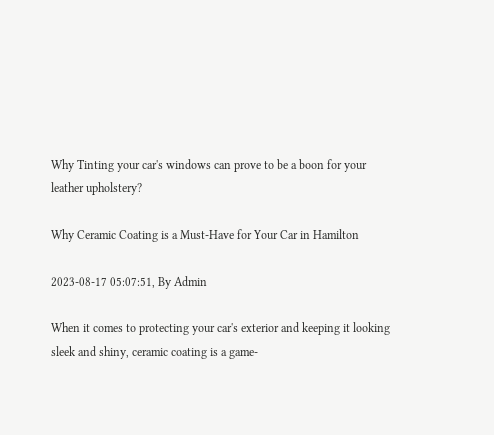Why Tinting your car's windows can prove to be a boon for your leather upholstery?

Why Ceramic Coating is a Must-Have for Your Car in Hamilton

2023-08-17 05:07:51, By Admin

When it comes to protecting your car's exterior and keeping it looking sleek and shiny, ceramic coating is a game-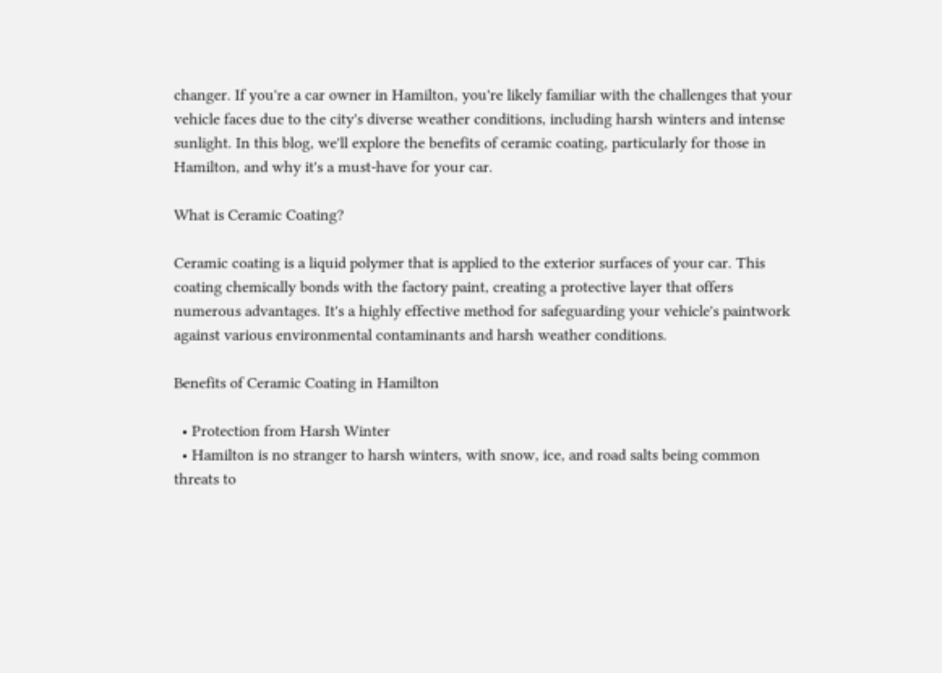changer. If you're a car owner in Hamilton, you're likely familiar with the challenges that your vehicle faces due to the city's diverse weather conditions, including harsh winters and intense sunlight. In this blog, we'll explore the benefits of ceramic coating, particularly for those in Hamilton, and why it's a must-have for your car.

What is Ceramic Coating?

Ceramic coating is a liquid polymer that is applied to the exterior surfaces of your car. This coating chemically bonds with the factory paint, creating a protective layer that offers numerous advantages. It's a highly effective method for safeguarding your vehicle's paintwork against various environmental contaminants and harsh weather conditions.

Benefits of Ceramic Coating in Hamilton

  • Protection from Harsh Winter
  • Hamilton is no stranger to harsh winters, with snow, ice, and road salts being common threats to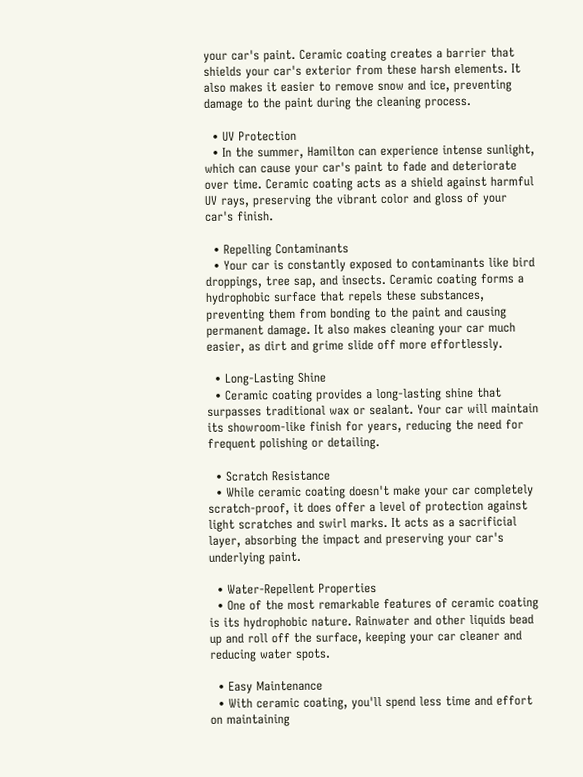your car's paint. Ceramic coating creates a barrier that shields your car's exterior from these harsh elements. It also makes it easier to remove snow and ice, preventing damage to the paint during the cleaning process.

  • UV Protection
  • In the summer, Hamilton can experience intense sunlight, which can cause your car's paint to fade and deteriorate over time. Ceramic coating acts as a shield against harmful UV rays, preserving the vibrant color and gloss of your car's finish.

  • Repelling Contaminants
  • Your car is constantly exposed to contaminants like bird droppings, tree sap, and insects. Ceramic coating forms a hydrophobic surface that repels these substances, preventing them from bonding to the paint and causing permanent damage. It also makes cleaning your car much easier, as dirt and grime slide off more effortlessly.

  • Long-Lasting Shine
  • Ceramic coating provides a long-lasting shine that surpasses traditional wax or sealant. Your car will maintain its showroom-like finish for years, reducing the need for frequent polishing or detailing.

  • Scratch Resistance
  • While ceramic coating doesn't make your car completely scratch-proof, it does offer a level of protection against light scratches and swirl marks. It acts as a sacrificial layer, absorbing the impact and preserving your car's underlying paint.

  • Water-Repellent Properties
  • One of the most remarkable features of ceramic coating is its hydrophobic nature. Rainwater and other liquids bead up and roll off the surface, keeping your car cleaner and reducing water spots.

  • Easy Maintenance
  • With ceramic coating, you'll spend less time and effort on maintaining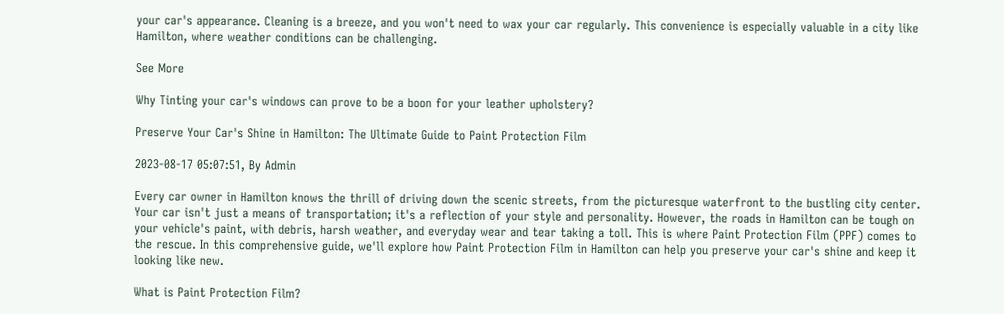your car's appearance. Cleaning is a breeze, and you won't need to wax your car regularly. This convenience is especially valuable in a city like Hamilton, where weather conditions can be challenging.

See More

Why Tinting your car's windows can prove to be a boon for your leather upholstery?

Preserve Your Car's Shine in Hamilton: The Ultimate Guide to Paint Protection Film

2023-08-17 05:07:51, By Admin

Every car owner in Hamilton knows the thrill of driving down the scenic streets, from the picturesque waterfront to the bustling city center. Your car isn't just a means of transportation; it's a reflection of your style and personality. However, the roads in Hamilton can be tough on your vehicle's paint, with debris, harsh weather, and everyday wear and tear taking a toll. This is where Paint Protection Film (PPF) comes to the rescue. In this comprehensive guide, we'll explore how Paint Protection Film in Hamilton can help you preserve your car's shine and keep it looking like new.

What is Paint Protection Film?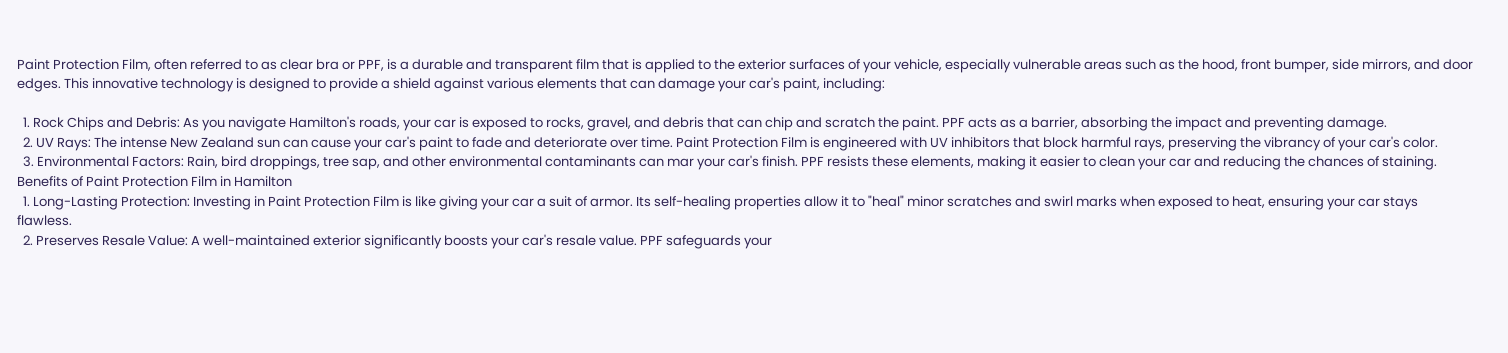Paint Protection Film, often referred to as clear bra or PPF, is a durable and transparent film that is applied to the exterior surfaces of your vehicle, especially vulnerable areas such as the hood, front bumper, side mirrors, and door edges. This innovative technology is designed to provide a shield against various elements that can damage your car's paint, including:

  1. Rock Chips and Debris: As you navigate Hamilton's roads, your car is exposed to rocks, gravel, and debris that can chip and scratch the paint. PPF acts as a barrier, absorbing the impact and preventing damage.
  2. UV Rays: The intense New Zealand sun can cause your car's paint to fade and deteriorate over time. Paint Protection Film is engineered with UV inhibitors that block harmful rays, preserving the vibrancy of your car's color.
  3. Environmental Factors: Rain, bird droppings, tree sap, and other environmental contaminants can mar your car's finish. PPF resists these elements, making it easier to clean your car and reducing the chances of staining.
Benefits of Paint Protection Film in Hamilton
  1. Long-Lasting Protection: Investing in Paint Protection Film is like giving your car a suit of armor. Its self-healing properties allow it to "heal" minor scratches and swirl marks when exposed to heat, ensuring your car stays flawless.
  2. Preserves Resale Value: A well-maintained exterior significantly boosts your car's resale value. PPF safeguards your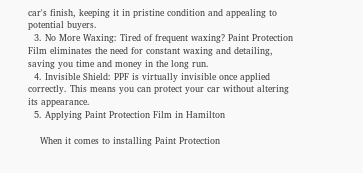car's finish, keeping it in pristine condition and appealing to potential buyers.
  3. No More Waxing: Tired of frequent waxing? Paint Protection Film eliminates the need for constant waxing and detailing, saving you time and money in the long run.
  4. Invisible Shield: PPF is virtually invisible once applied correctly. This means you can protect your car without altering its appearance.
  5. Applying Paint Protection Film in Hamilton

    When it comes to installing Paint Protection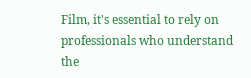Film, it's essential to rely on professionals who understand the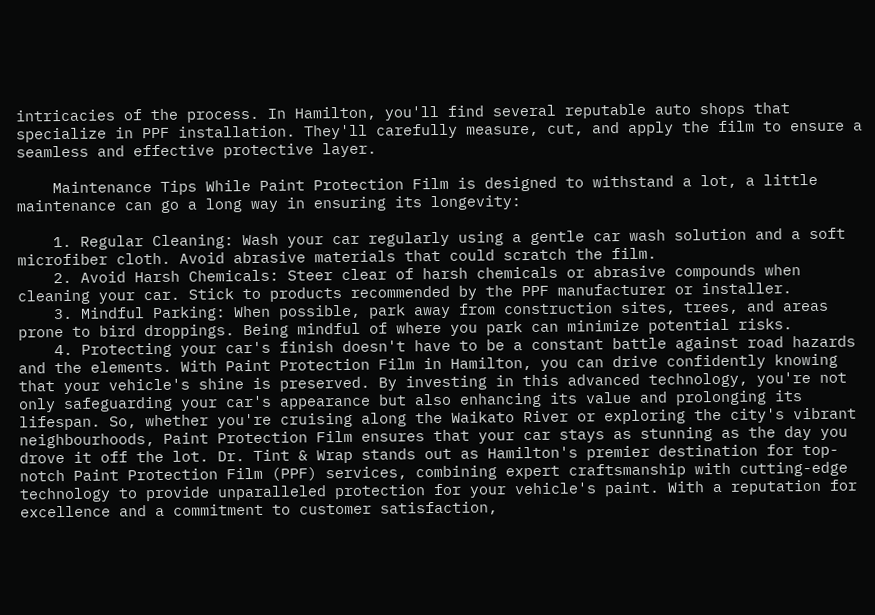intricacies of the process. In Hamilton, you'll find several reputable auto shops that specialize in PPF installation. They'll carefully measure, cut, and apply the film to ensure a seamless and effective protective layer.

    Maintenance Tips While Paint Protection Film is designed to withstand a lot, a little maintenance can go a long way in ensuring its longevity:

    1. Regular Cleaning: Wash your car regularly using a gentle car wash solution and a soft microfiber cloth. Avoid abrasive materials that could scratch the film.
    2. Avoid Harsh Chemicals: Steer clear of harsh chemicals or abrasive compounds when cleaning your car. Stick to products recommended by the PPF manufacturer or installer.
    3. Mindful Parking: When possible, park away from construction sites, trees, and areas prone to bird droppings. Being mindful of where you park can minimize potential risks.
    4. Protecting your car's finish doesn't have to be a constant battle against road hazards and the elements. With Paint Protection Film in Hamilton, you can drive confidently knowing that your vehicle's shine is preserved. By investing in this advanced technology, you're not only safeguarding your car's appearance but also enhancing its value and prolonging its lifespan. So, whether you're cruising along the Waikato River or exploring the city's vibrant neighbourhoods, Paint Protection Film ensures that your car stays as stunning as the day you drove it off the lot. Dr. Tint & Wrap stands out as Hamilton's premier destination for top-notch Paint Protection Film (PPF) services, combining expert craftsmanship with cutting-edge technology to provide unparalleled protection for your vehicle's paint. With a reputation for excellence and a commitment to customer satisfaction,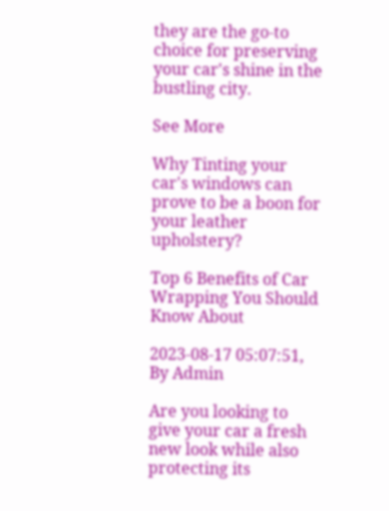they are the go-to choice for preserving your car's shine in the bustling city.

See More

Why Tinting your car's windows can prove to be a boon for your leather upholstery?

Top 6 Benefits of Car Wrapping You Should Know About

2023-08-17 05:07:51, By Admin

Are you looking to give your car a fresh new look while also protecting its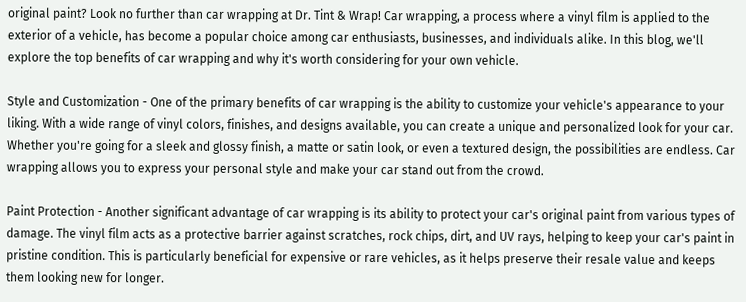original paint? Look no further than car wrapping at Dr. Tint & Wrap! Car wrapping, a process where a vinyl film is applied to the exterior of a vehicle, has become a popular choice among car enthusiasts, businesses, and individuals alike. In this blog, we'll explore the top benefits of car wrapping and why it's worth considering for your own vehicle.

Style and Customization - One of the primary benefits of car wrapping is the ability to customize your vehicle's appearance to your liking. With a wide range of vinyl colors, finishes, and designs available, you can create a unique and personalized look for your car. Whether you're going for a sleek and glossy finish, a matte or satin look, or even a textured design, the possibilities are endless. Car wrapping allows you to express your personal style and make your car stand out from the crowd.

Paint Protection - Another significant advantage of car wrapping is its ability to protect your car's original paint from various types of damage. The vinyl film acts as a protective barrier against scratches, rock chips, dirt, and UV rays, helping to keep your car's paint in pristine condition. This is particularly beneficial for expensive or rare vehicles, as it helps preserve their resale value and keeps them looking new for longer.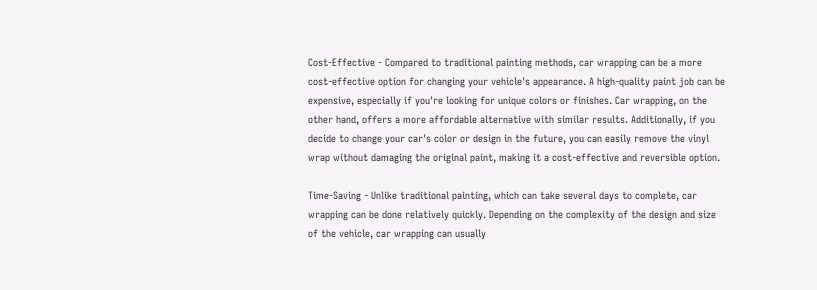Cost-Effective - Compared to traditional painting methods, car wrapping can be a more cost-effective option for changing your vehicle's appearance. A high-quality paint job can be expensive, especially if you're looking for unique colors or finishes. Car wrapping, on the other hand, offers a more affordable alternative with similar results. Additionally, if you decide to change your car's color or design in the future, you can easily remove the vinyl wrap without damaging the original paint, making it a cost-effective and reversible option.

Time-Saving - Unlike traditional painting, which can take several days to complete, car wrapping can be done relatively quickly. Depending on the complexity of the design and size of the vehicle, car wrapping can usually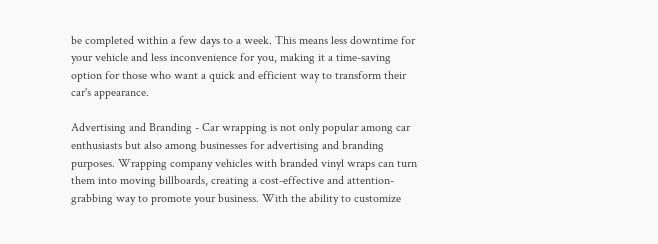be completed within a few days to a week. This means less downtime for your vehicle and less inconvenience for you, making it a time-saving option for those who want a quick and efficient way to transform their car's appearance.

Advertising and Branding - Car wrapping is not only popular among car enthusiasts but also among businesses for advertising and branding purposes. Wrapping company vehicles with branded vinyl wraps can turn them into moving billboards, creating a cost-effective and attention-grabbing way to promote your business. With the ability to customize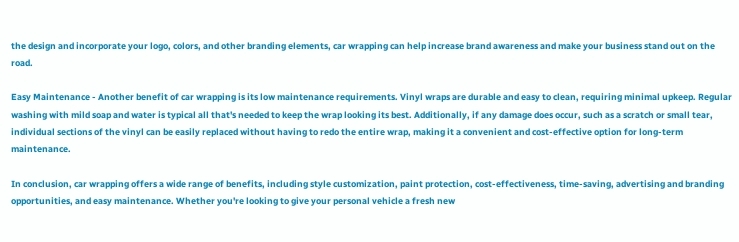the design and incorporate your logo, colors, and other branding elements, car wrapping can help increase brand awareness and make your business stand out on the road.

Easy Maintenance - Another benefit of car wrapping is its low maintenance requirements. Vinyl wraps are durable and easy to clean, requiring minimal upkeep. Regular washing with mild soap and water is typical all that's needed to keep the wrap looking its best. Additionally, if any damage does occur, such as a scratch or small tear, individual sections of the vinyl can be easily replaced without having to redo the entire wrap, making it a convenient and cost-effective option for long-term maintenance.

In conclusion, car wrapping offers a wide range of benefits, including style customization, paint protection, cost-effectiveness, time-saving, advertising and branding opportunities, and easy maintenance. Whether you're looking to give your personal vehicle a fresh new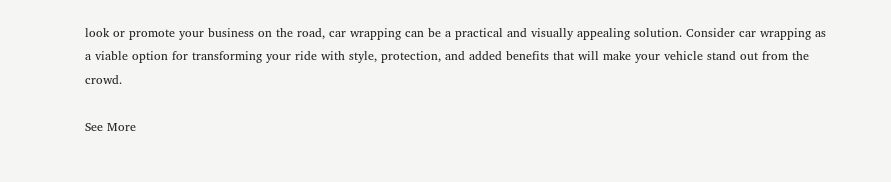look or promote your business on the road, car wrapping can be a practical and visually appealing solution. Consider car wrapping as a viable option for transforming your ride with style, protection, and added benefits that will make your vehicle stand out from the crowd.

See More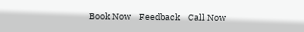Book Now    Feedback    Call Now